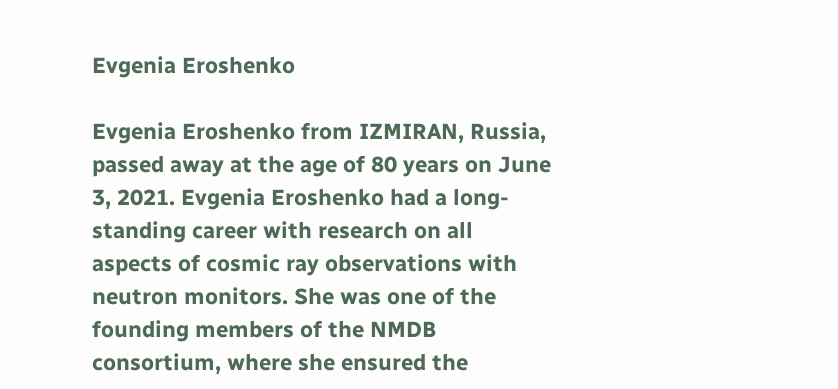Evgenia Eroshenko

Evgenia Eroshenko from IZMIRAN, Russia, passed away at the age of 80 years on June 3, 2021. Evgenia Eroshenko had a long-standing career with research on all aspects of cosmic ray observations with neutron monitors. She was one of the founding members of the NMDB consortium, where she ensured the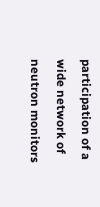participation of a wide network of neutron monitors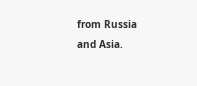from Russia and Asia.